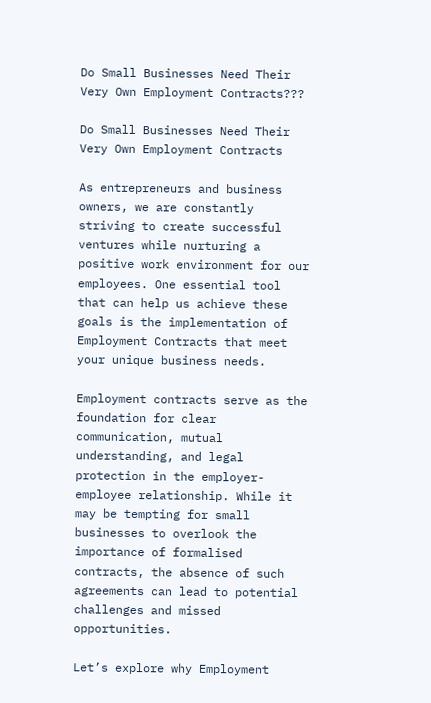Do Small Businesses Need Their Very Own Employment Contracts???

Do Small Businesses Need Their Very Own Employment Contracts

As entrepreneurs and business owners, we are constantly striving to create successful ventures while nurturing a positive work environment for our employees. One essential tool that can help us achieve these goals is the implementation of Employment Contracts that meet your unique business needs.

Employment contracts serve as the foundation for clear communication, mutual understanding, and legal protection in the employer-employee relationship. While it may be tempting for small businesses to overlook the importance of formalised contracts, the absence of such agreements can lead to potential challenges and missed opportunities.

Let’s explore why Employment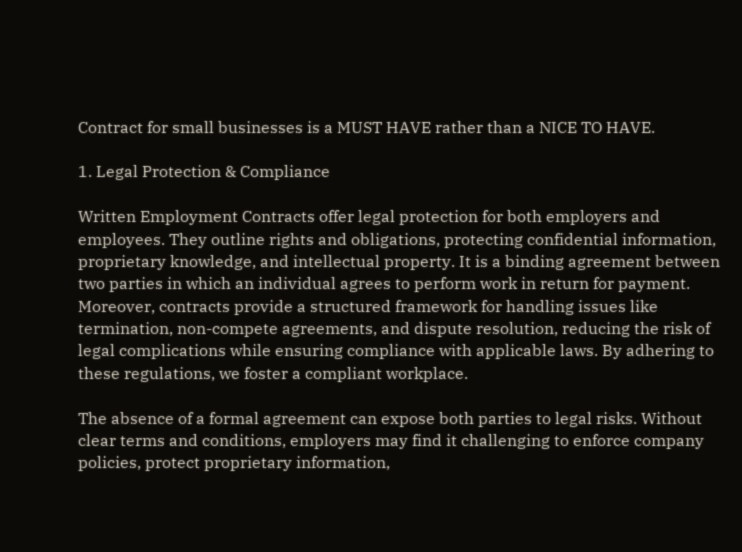Contract for small businesses is a MUST HAVE rather than a NICE TO HAVE.

1. Legal Protection & Compliance

Written Employment Contracts offer legal protection for both employers and employees. They outline rights and obligations, protecting confidential information, proprietary knowledge, and intellectual property. It is a binding agreement between two parties in which an individual agrees to perform work in return for payment. Moreover, contracts provide a structured framework for handling issues like termination, non-compete agreements, and dispute resolution, reducing the risk of legal complications while ensuring compliance with applicable laws. By adhering to these regulations, we foster a compliant workplace.

The absence of a formal agreement can expose both parties to legal risks. Without clear terms and conditions, employers may find it challenging to enforce company policies, protect proprietary information,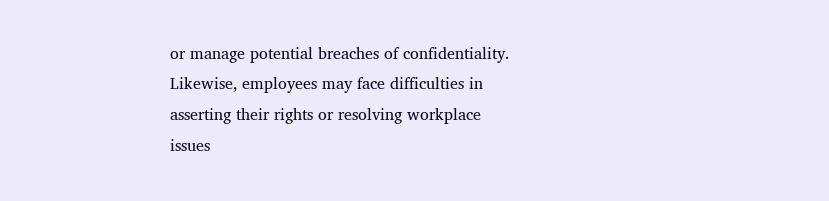or manage potential breaches of confidentiality. Likewise, employees may face difficulties in asserting their rights or resolving workplace issues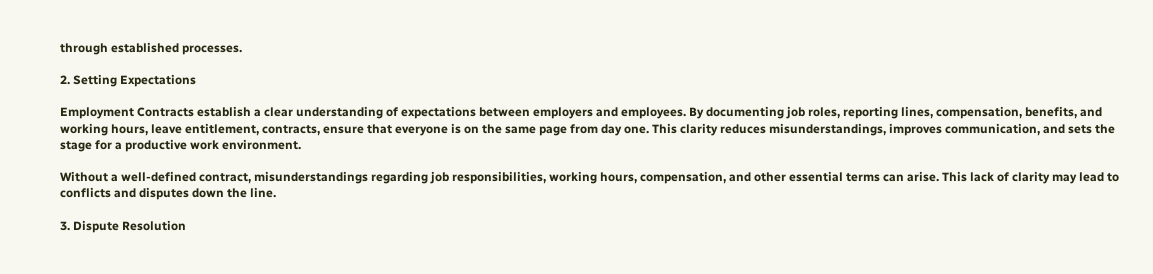through established processes.

2. Setting Expectations

Employment Contracts establish a clear understanding of expectations between employers and employees. By documenting job roles, reporting lines, compensation, benefits, and working hours, leave entitlement, contracts, ensure that everyone is on the same page from day one. This clarity reduces misunderstandings, improves communication, and sets the stage for a productive work environment.

Without a well-defined contract, misunderstandings regarding job responsibilities, working hours, compensation, and other essential terms can arise. This lack of clarity may lead to conflicts and disputes down the line.

3. Dispute Resolution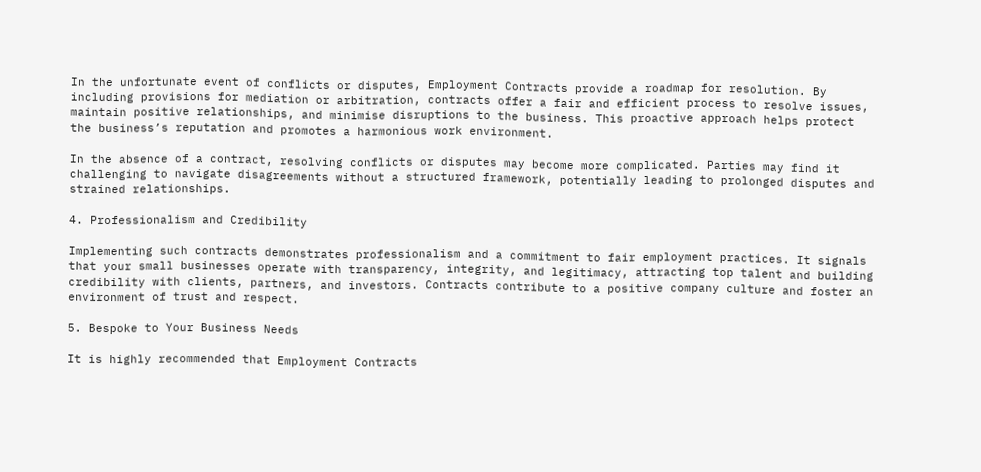In the unfortunate event of conflicts or disputes, Employment Contracts provide a roadmap for resolution. By including provisions for mediation or arbitration, contracts offer a fair and efficient process to resolve issues, maintain positive relationships, and minimise disruptions to the business. This proactive approach helps protect the business’s reputation and promotes a harmonious work environment.

In the absence of a contract, resolving conflicts or disputes may become more complicated. Parties may find it challenging to navigate disagreements without a structured framework, potentially leading to prolonged disputes and strained relationships.

4. Professionalism and Credibility

Implementing such contracts demonstrates professionalism and a commitment to fair employment practices. It signals that your small businesses operate with transparency, integrity, and legitimacy, attracting top talent and building credibility with clients, partners, and investors. Contracts contribute to a positive company culture and foster an environment of trust and respect.

5. Bespoke to Your Business Needs

It is highly recommended that Employment Contracts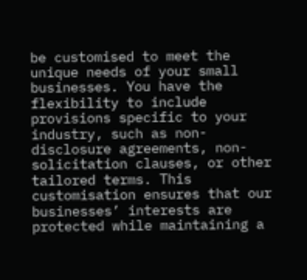be customised to meet the unique needs of your small businesses. You have the flexibility to include provisions specific to your industry, such as non-disclosure agreements, non-solicitation clauses, or other tailored terms. This customisation ensures that our businesses’ interests are protected while maintaining a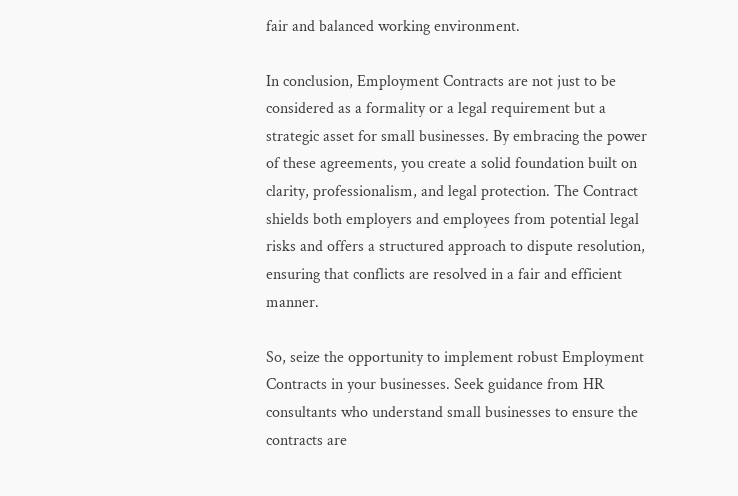fair and balanced working environment.

In conclusion, Employment Contracts are not just to be considered as a formality or a legal requirement but a strategic asset for small businesses. By embracing the power of these agreements, you create a solid foundation built on clarity, professionalism, and legal protection. The Contract shields both employers and employees from potential legal risks and offers a structured approach to dispute resolution, ensuring that conflicts are resolved in a fair and efficient manner.

So, seize the opportunity to implement robust Employment Contracts in your businesses. Seek guidance from HR consultants who understand small businesses to ensure the contracts are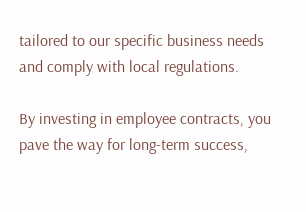tailored to our specific business needs and comply with local regulations.

By investing in employee contracts, you pave the way for long-term success,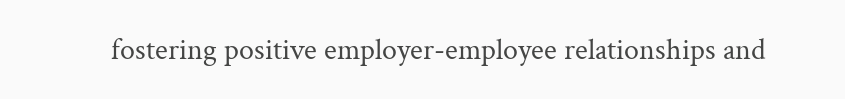fostering positive employer-employee relationships and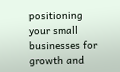positioning your small businesses for growth and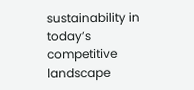sustainability in today’s competitive landscape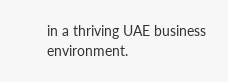in a thriving UAE business environment.